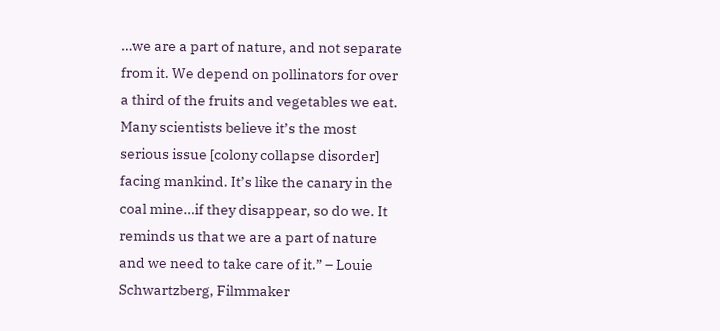…we are a part of nature, and not separate from it. We depend on pollinators for over a third of the fruits and vegetables we eat. Many scientists believe it’s the most serious issue [colony collapse disorder] facing mankind. It’s like the canary in the coal mine…if they disappear, so do we. It reminds us that we are a part of nature and we need to take care of it.” – Louie Schwartzberg, Filmmaker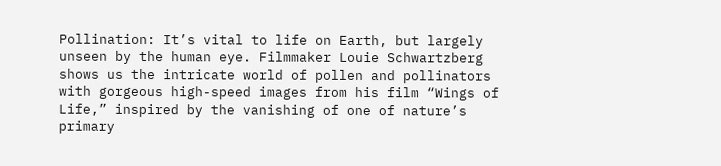Pollination: It’s vital to life on Earth, but largely unseen by the human eye. Filmmaker Louie Schwartzberg shows us the intricate world of pollen and pollinators with gorgeous high-speed images from his film “Wings of Life,” inspired by the vanishing of one of nature’s primary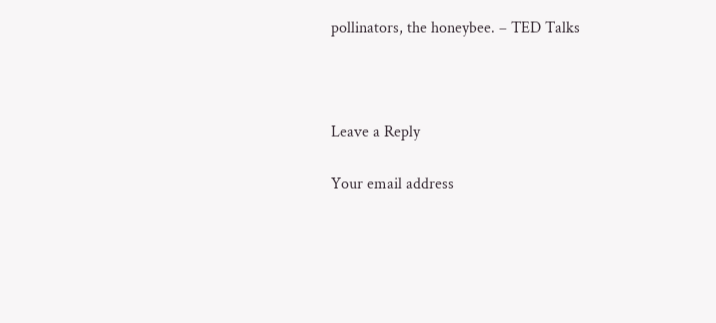pollinators, the honeybee. – TED Talks



Leave a Reply

Your email address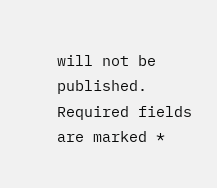will not be published. Required fields are marked *